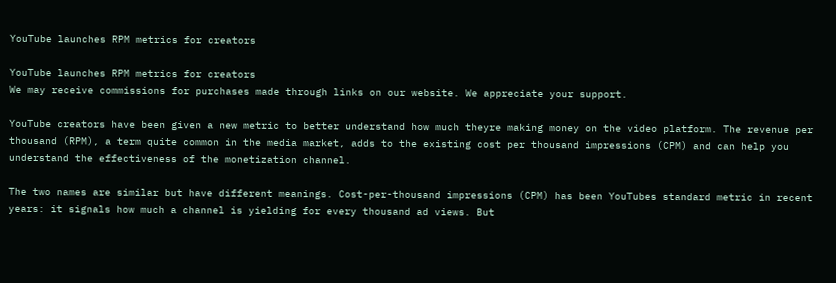YouTube launches RPM metrics for creators

YouTube launches RPM metrics for creators
We may receive commissions for purchases made through links on our website. We appreciate your support.

YouTube creators have been given a new metric to better understand how much theyre making money on the video platform. The revenue per thousand (RPM), a term quite common in the media market, adds to the existing cost per thousand impressions (CPM) and can help you understand the effectiveness of the monetization channel.

The two names are similar but have different meanings. Cost-per-thousand impressions (CPM) has been YouTubes standard metric in recent years: it signals how much a channel is yielding for every thousand ad views. But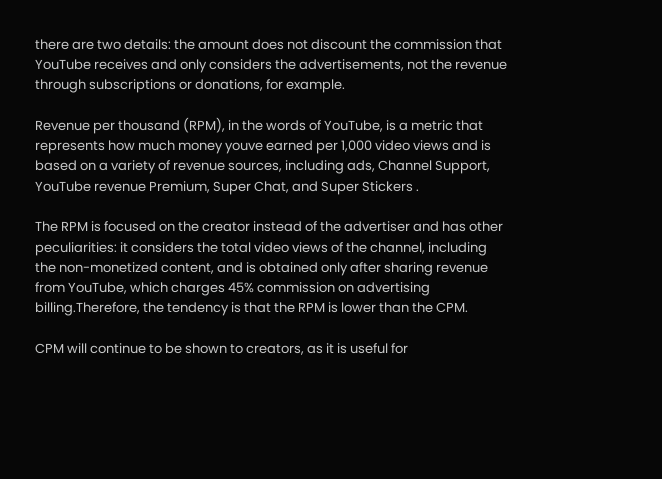there are two details: the amount does not discount the commission that YouTube receives and only considers the advertisements, not the revenue through subscriptions or donations, for example.

Revenue per thousand (RPM), in the words of YouTube, is a metric that represents how much money youve earned per 1,000 video views and is based on a variety of revenue sources, including ads, Channel Support, YouTube revenue Premium, Super Chat, and Super Stickers .

The RPM is focused on the creator instead of the advertiser and has other peculiarities: it considers the total video views of the channel, including the non-monetized content, and is obtained only after sharing revenue from YouTube, which charges 45% commission on advertising billing.Therefore, the tendency is that the RPM is lower than the CPM.

CPM will continue to be shown to creators, as it is useful for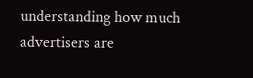understanding how much advertisers are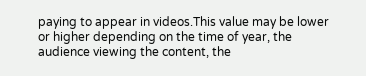paying to appear in videos.This value may be lower or higher depending on the time of year, the audience viewing the content, the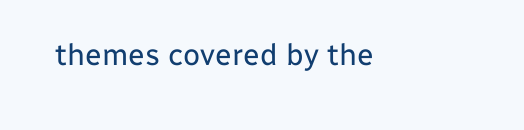themes covered by the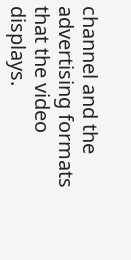channel and the advertising formats that the video displays.